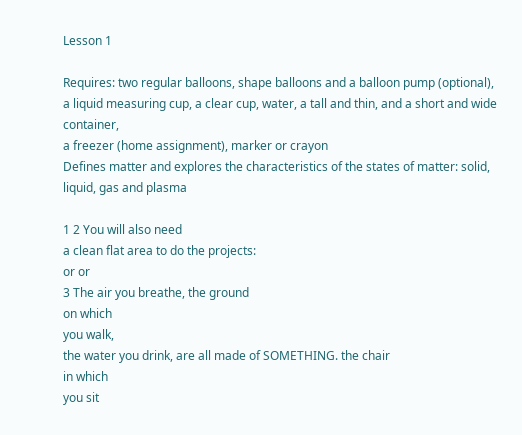Lesson 1

Requires: two regular balloons, shape balloons and a balloon pump (optional),
a liquid measuring cup, a clear cup, water, a tall and thin, and a short and wide container,
a freezer (home assignment), marker or crayon
Defines matter and explores the characteristics of the states of matter: solid, liquid, gas and plasma

1 2 You will also need
a clean flat area to do the projects:
or or
3 The air you breathe, the ground
on which
you walk,
the water you drink, are all made of SOMETHING. the chair
in which
you sit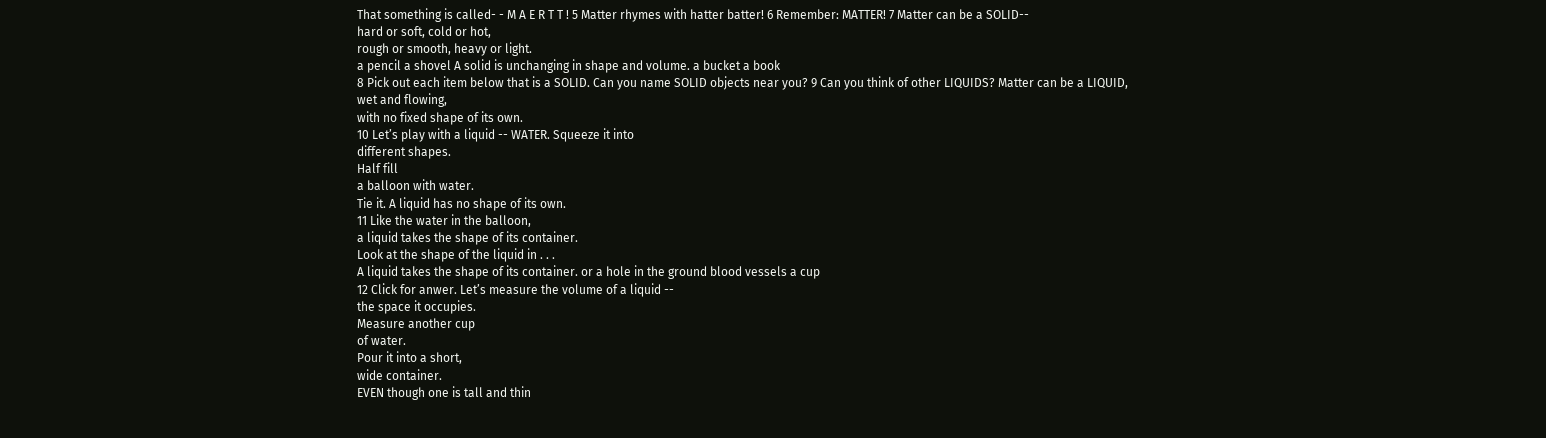That something is called- - M A E R T T ! 5 Matter rhymes with hatter batter! 6 Remember: MATTER! 7 Matter can be a SOLID--
hard or soft, cold or hot,
rough or smooth, heavy or light.
a pencil a shovel A solid is unchanging in shape and volume. a bucket a book
8 Pick out each item below that is a SOLID. Can you name SOLID objects near you? 9 Can you think of other LIQUIDS? Matter can be a LIQUID,
wet and flowing,
with no fixed shape of its own.
10 Let’s play with a liquid -- WATER. Squeeze it into
different shapes.
Half fill
a balloon with water.
Tie it. A liquid has no shape of its own.
11 Like the water in the balloon,
a liquid takes the shape of its container.
Look at the shape of the liquid in . . .
A liquid takes the shape of its container. or a hole in the ground blood vessels a cup
12 Click for anwer. Let’s measure the volume of a liquid --
the space it occupies.
Measure another cup
of water.
Pour it into a short,
wide container.
EVEN though one is tall and thin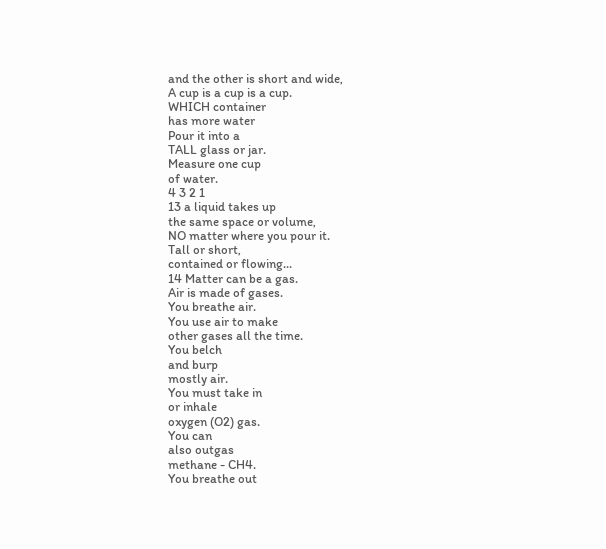and the other is short and wide,
A cup is a cup is a cup.
WHICH container
has more water
Pour it into a
TALL glass or jar.
Measure one cup
of water.
4 3 2 1
13 a liquid takes up
the same space or volume,
NO matter where you pour it.
Tall or short,
contained or flowing...
14 Matter can be a gas.
Air is made of gases.
You breathe air.
You use air to make
other gases all the time.
You belch
and burp
mostly air.
You must take in
or inhale
oxygen (O2) gas.
You can
also outgas
methane - CH4.
You breathe out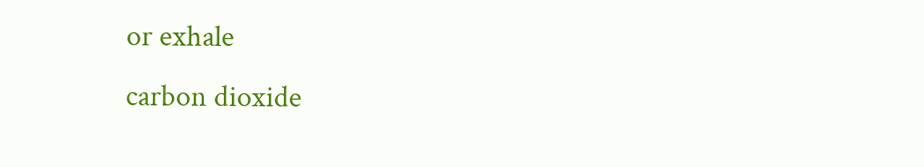or exhale
carbon dioxide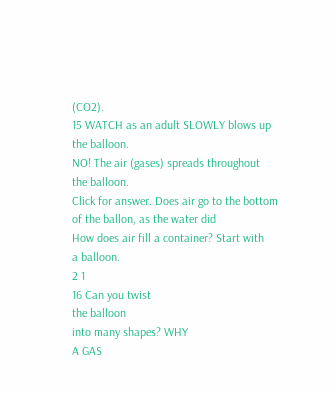(CO2).
15 WATCH as an adult SLOWLY blows up
the balloon.
NO! The air (gases) spreads throughout
the balloon.
Click for answer. Does air go to the bottom
of the ballon, as the water did
How does air fill a container? Start with
a balloon.
2 1
16 Can you twist
the balloon
into many shapes? WHY
A GAS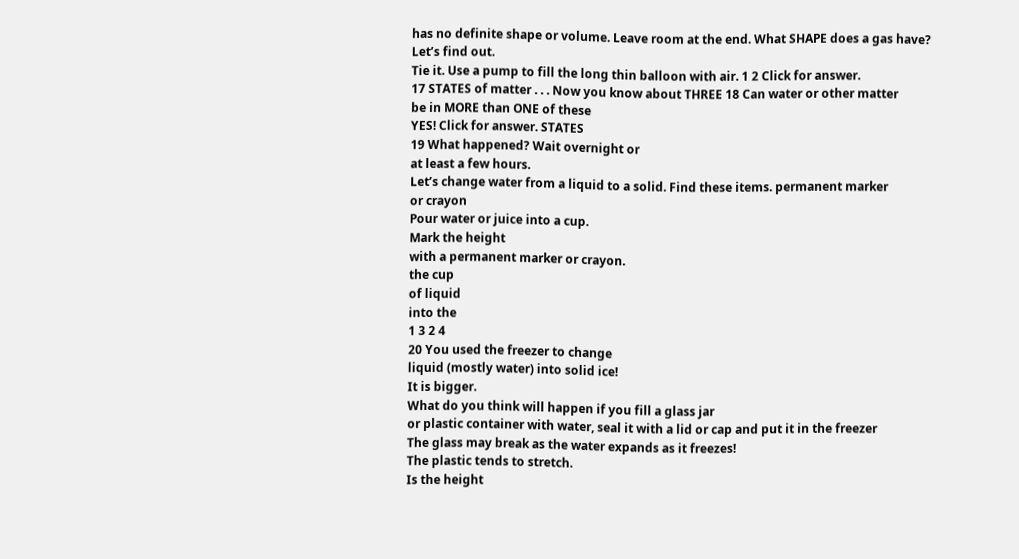has no definite shape or volume. Leave room at the end. What SHAPE does a gas have?
Let’s find out.
Tie it. Use a pump to fill the long thin balloon with air. 1 2 Click for answer.
17 STATES of matter . . . Now you know about THREE 18 Can water or other matter
be in MORE than ONE of these
YES! Click for answer. STATES
19 What happened? Wait overnight or
at least a few hours.
Let’s change water from a liquid to a solid. Find these items. permanent marker
or crayon
Pour water or juice into a cup.
Mark the height
with a permanent marker or crayon.
the cup
of liquid
into the
1 3 2 4
20 You used the freezer to change
liquid (mostly water) into solid ice!
It is bigger.
What do you think will happen if you fill a glass jar
or plastic container with water, seal it with a lid or cap and put it in the freezer
The glass may break as the water expands as it freezes!
The plastic tends to stretch.
Is the height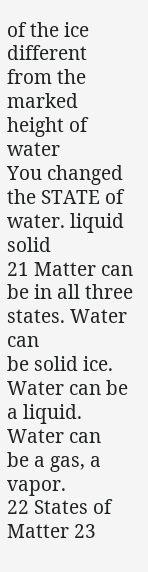of the ice different from the marked height of water
You changed the STATE of water. liquid solid
21 Matter can be in all three states. Water can
be solid ice.
Water can be a liquid. Water can
be a gas, a vapor.
22 States of Matter 23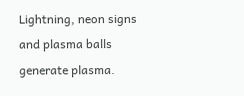Lightning, neon signs and plasma balls generate plasma.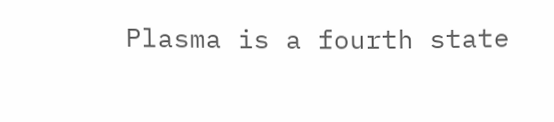Plasma is a fourth state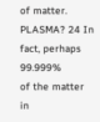of matter. PLASMA? 24 In fact, perhaps 99.999%
of the matter in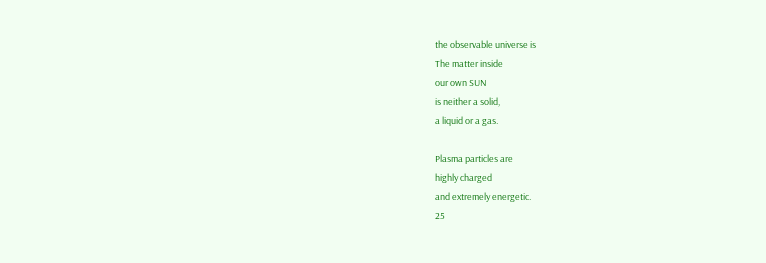the observable universe is
The matter inside
our own SUN
is neither a solid,
a liquid or a gas.

Plasma particles are
highly charged
and extremely energetic.
25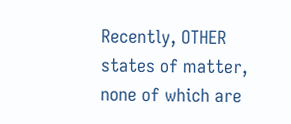Recently, OTHER states of matter,
none of which are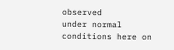observed
under normal conditions here on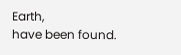Earth,
have been found.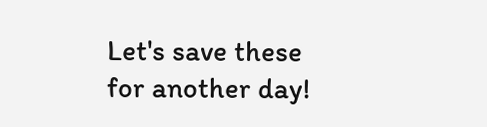Let's save these for another day!